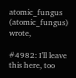atomic_fungus (atomic_fungus) wrote,

#4982: I'll leave this here, too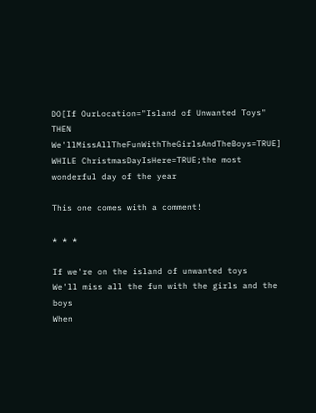DO[If OurLocation="Island of Unwanted Toys" THEN We'llMissAllTheFunWithTheGirlsAndTheBoys=TRUE] WHILE ChristmasDayIsHere=TRUE;the most wonderful day of the year

This one comes with a comment!

* * *

If we're on the island of unwanted toys
We'll miss all the fun with the girls and the boys
When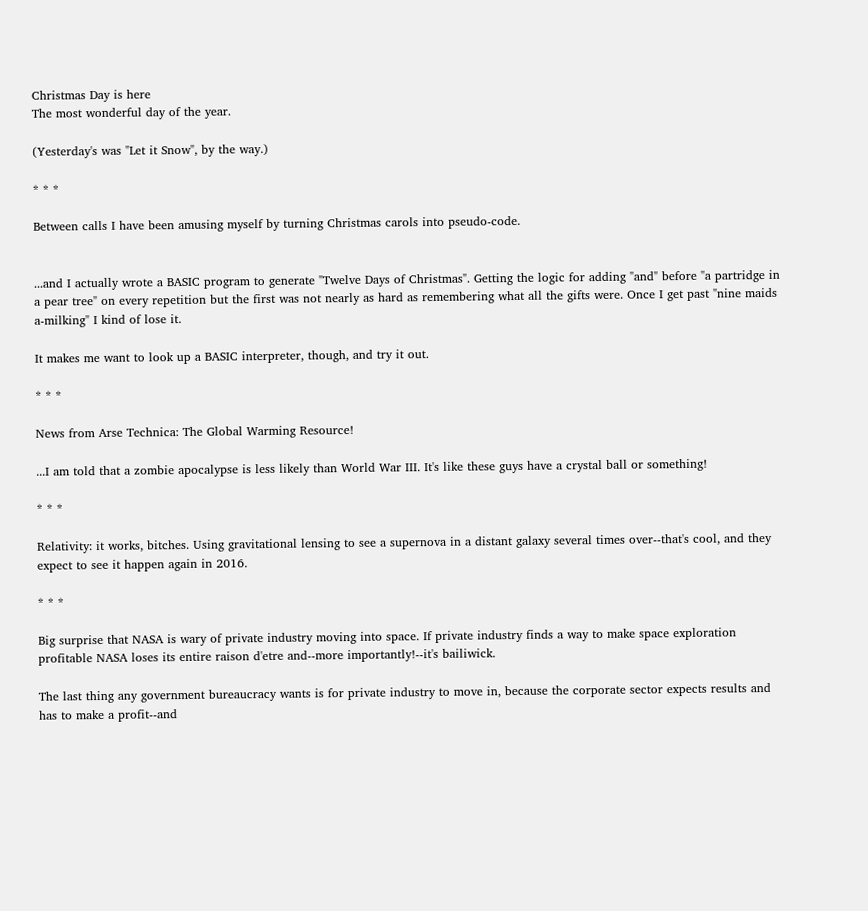Christmas Day is here
The most wonderful day of the year.

(Yesterday's was "Let it Snow", by the way.)

* * *

Between calls I have been amusing myself by turning Christmas carols into pseudo-code.


...and I actually wrote a BASIC program to generate "Twelve Days of Christmas". Getting the logic for adding "and" before "a partridge in a pear tree" on every repetition but the first was not nearly as hard as remembering what all the gifts were. Once I get past "nine maids a-milking" I kind of lose it.

It makes me want to look up a BASIC interpreter, though, and try it out.

* * *

News from Arse Technica: The Global Warming Resource!

...I am told that a zombie apocalypse is less likely than World War III. It's like these guys have a crystal ball or something!

* * *

Relativity: it works, bitches. Using gravitational lensing to see a supernova in a distant galaxy several times over--that's cool, and they expect to see it happen again in 2016.

* * *

Big surprise that NASA is wary of private industry moving into space. If private industry finds a way to make space exploration profitable NASA loses its entire raison d'etre and--more importantly!--it's bailiwick.

The last thing any government bureaucracy wants is for private industry to move in, because the corporate sector expects results and has to make a profit--and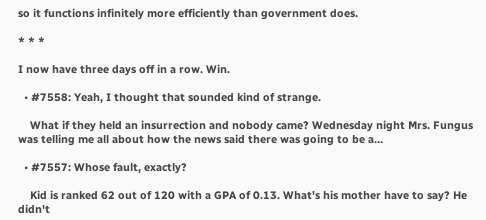so it functions infinitely more efficiently than government does.

* * *

I now have three days off in a row. Win.

  • #7558: Yeah, I thought that sounded kind of strange.

    What if they held an insurrection and nobody came? Wednesday night Mrs. Fungus was telling me all about how the news said there was going to be a…

  • #7557: Whose fault, exactly?

    Kid is ranked 62 out of 120 with a GPA of 0.13. What's his mother have to say? He didn't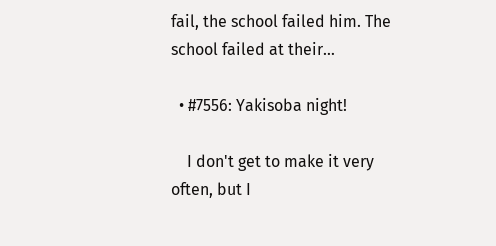fail, the school failed him. The school failed at their…

  • #7556: Yakisoba night!

    I don't get to make it very often, but I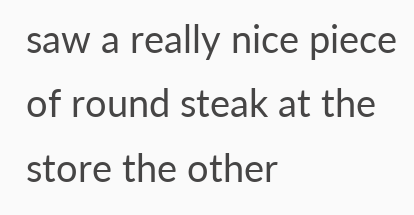saw a really nice piece of round steak at the store the other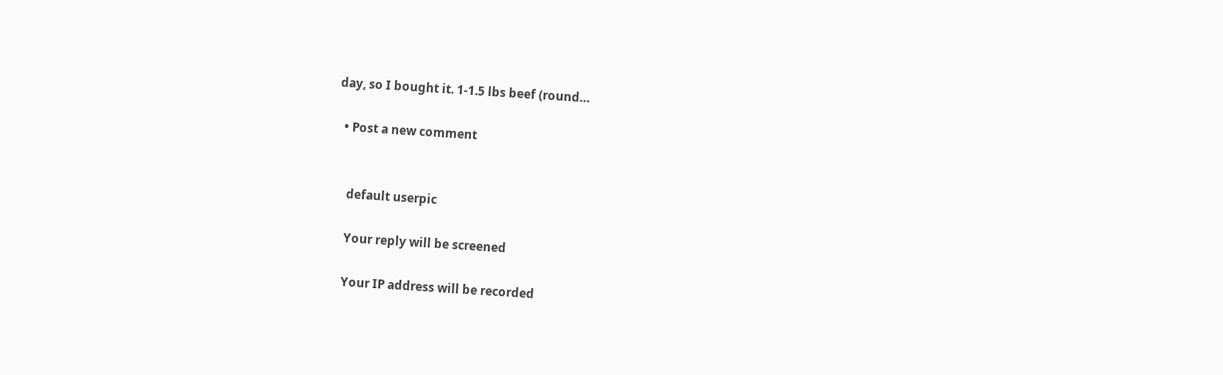day, so I bought it. 1-1.5 lbs beef (round…

  • Post a new comment


    default userpic

    Your reply will be screened

    Your IP address will be recorded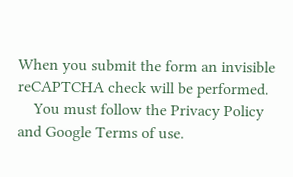When you submit the form an invisible reCAPTCHA check will be performed.
    You must follow the Privacy Policy and Google Terms of use.